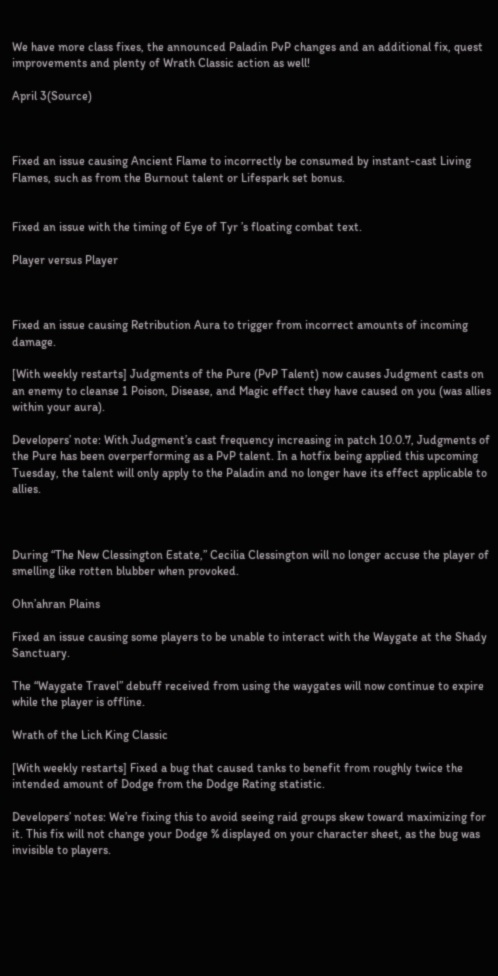We have more class fixes, the announced Paladin PvP changes and an additional fix, quest improvements and plenty of Wrath Classic action as well!

April 3(Source)



Fixed an issue causing Ancient Flame to incorrectly be consumed by instant-cast Living Flames, such as from the Burnout talent or Lifespark set bonus.


Fixed an issue with the timing of Eye of Tyr ’s floating combat text.

Player versus Player



Fixed an issue causing Retribution Aura to trigger from incorrect amounts of incoming damage.

[With weekly restarts] Judgments of the Pure (PvP Talent) now causes Judgment casts on an enemy to cleanse 1 Poison, Disease, and Magic effect they have caused on you (was allies within your aura).

Developers’ note: With Judgment’s cast frequency increasing in patch 10.0.7, Judgments of the Pure has been overperforming as a PvP talent. In a hotfix being applied this upcoming Tuesday, the talent will only apply to the Paladin and no longer have its effect applicable to allies.



During “The New Clessington Estate,” Cecilia Clessington will no longer accuse the player of smelling like rotten blubber when provoked.

Ohn’ahran Plains

Fixed an issue causing some players to be unable to interact with the Waygate at the Shady Sanctuary.

The “Waygate Travel” debuff received from using the waygates will now continue to expire while the player is offline.

Wrath of the Lich King Classic

[With weekly restarts] Fixed a bug that caused tanks to benefit from roughly twice the intended amount of Dodge from the Dodge Rating statistic.

Developers’ notes: We’re fixing this to avoid seeing raid groups skew toward maximizing for it. This fix will not change your Dodge % displayed on your character sheet, as the bug was invisible to players.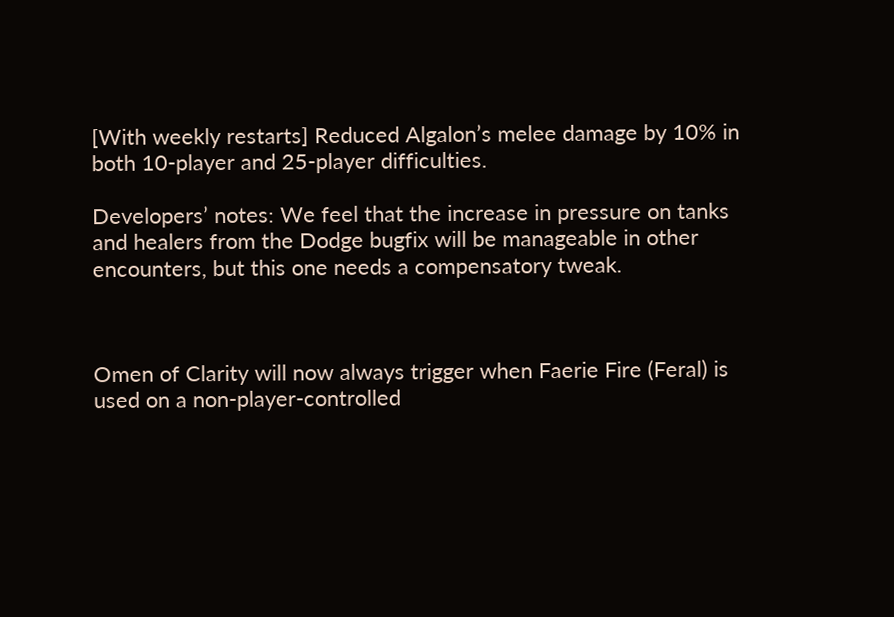[With weekly restarts] Reduced Algalon’s melee damage by 10% in both 10-player and 25-player difficulties.

Developers’ notes: We feel that the increase in pressure on tanks and healers from the Dodge bugfix will be manageable in other encounters, but this one needs a compensatory tweak.



Omen of Clarity will now always trigger when Faerie Fire (Feral) is used on a non-player-controlled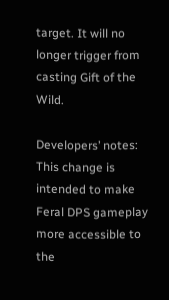target. It will no longer trigger from casting Gift of the Wild.

Developers’ notes: This change is intended to make Feral DPS gameplay more accessible to the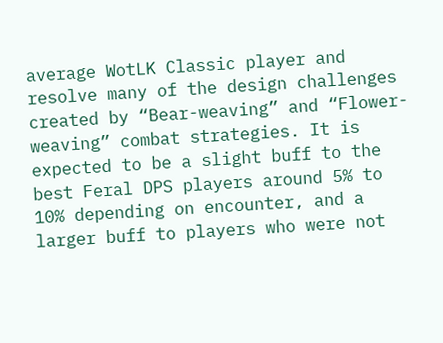average WotLK Classic player and resolve many of the design challenges created by “Bear-weaving” and “Flower-weaving” combat strategies. It is expected to be a slight buff to the best Feral DPS players around 5% to 10% depending on encounter, and a larger buff to players who were not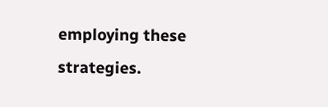employing these strategies.